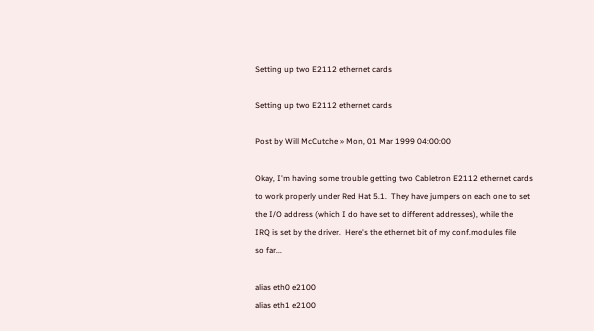Setting up two E2112 ethernet cards

Setting up two E2112 ethernet cards

Post by Will McCutche » Mon, 01 Mar 1999 04:00:00

Okay, I'm having some trouble getting two Cabletron E2112 ethernet cards
to work properly under Red Hat 5.1.  They have jumpers on each one to set
the I/O address (which I do have set to different addresses), while the
IRQ is set by the driver.  Here's the ethernet bit of my conf.modules file
so far...

alias eth0 e2100
alias eth1 e2100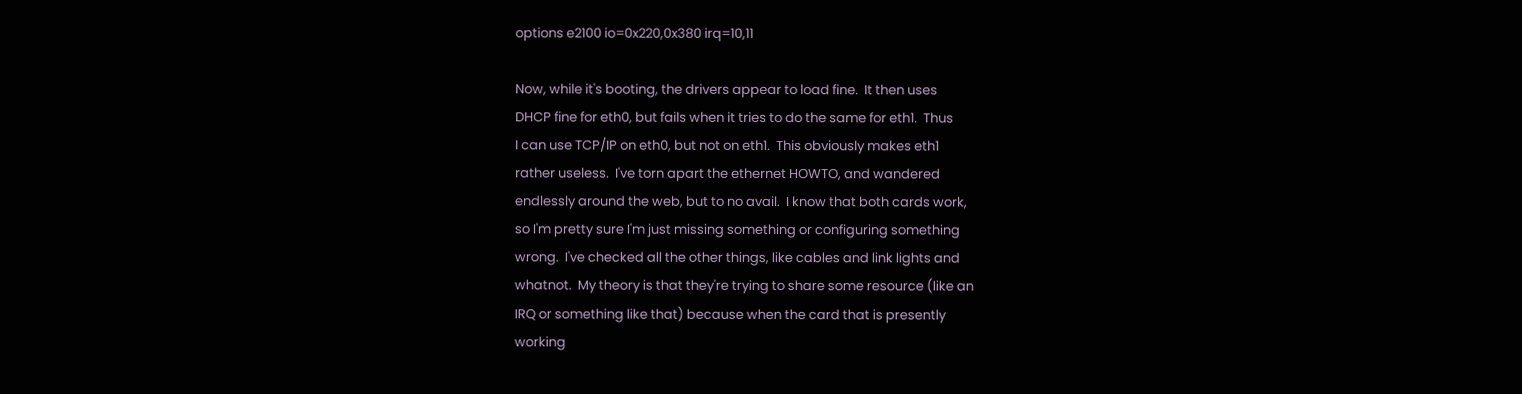options e2100 io=0x220,0x380 irq=10,11

Now, while it's booting, the drivers appear to load fine.  It then uses
DHCP fine for eth0, but fails when it tries to do the same for eth1.  Thus
I can use TCP/IP on eth0, but not on eth1.  This obviously makes eth1
rather useless.  I've torn apart the ethernet HOWTO, and wandered
endlessly around the web, but to no avail.  I know that both cards work,
so I'm pretty sure I'm just missing something or configuring something
wrong.  I've checked all the other things, like cables and link lights and
whatnot.  My theory is that they're trying to share some resource (like an
IRQ or something like that) because when the card that is presently
working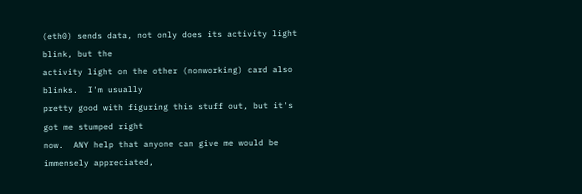(eth0) sends data, not only does its activity light blink, but the
activity light on the other (nonworking) card also blinks.  I'm usually
pretty good with figuring this stuff out, but it's got me stumped right
now.  ANY help that anyone can give me would be immensely appreciated,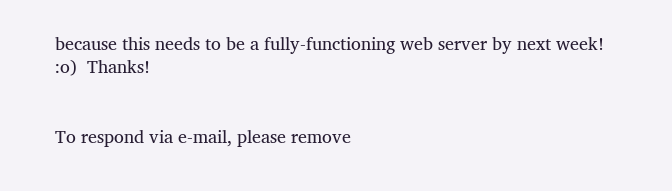because this needs to be a fully-functioning web server by next week!
:o)  Thanks!


To respond via e-mail, please remove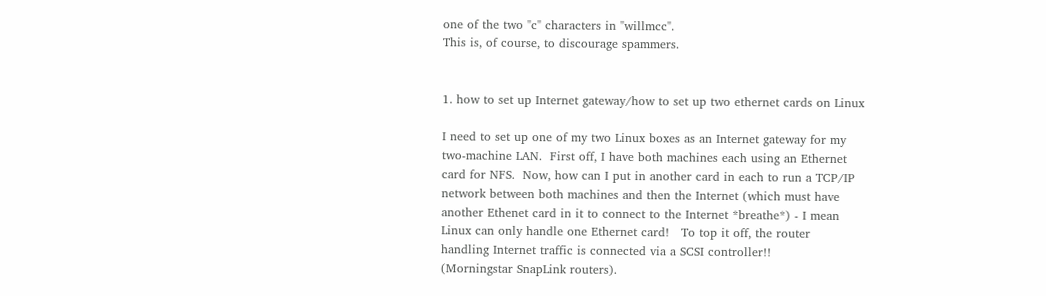one of the two "c" characters in "willmcc".
This is, of course, to discourage spammers.


1. how to set up Internet gateway/how to set up two ethernet cards on Linux

I need to set up one of my two Linux boxes as an Internet gateway for my
two-machine LAN.  First off, I have both machines each using an Ethernet
card for NFS.  Now, how can I put in another card in each to run a TCP/IP
network between both machines and then the Internet (which must have
another Ethenet card in it to connect to the Internet *breathe*) - I mean
Linux can only handle one Ethernet card!   To top it off, the router
handling Internet traffic is connected via a SCSI controller!!
(Morningstar SnapLink routers).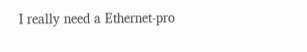I really need a Ethernet-pro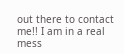out there to contact me!! I am in a real
mess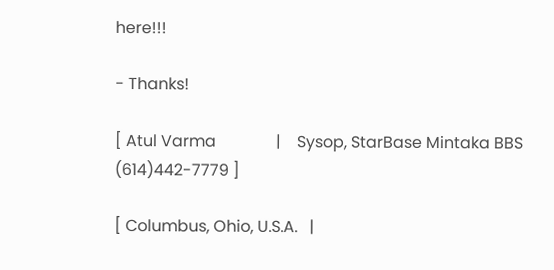here!!!

- Thanks!

[ Atul Varma               |    Sysop, StarBase Mintaka BBS (614)442-7779 ]

[ Columbus, Ohio, U.S.A.   |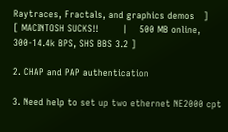Raytraces, Fractals, and graphics demos   ]
[ MACINTOSH SUCKS!!        |    500 MB online, 300-14.4k BPS, SHS BBS 3.2 ]

2. CHAP and PAP authentication

3. Need help to set up two ethernet NE2000 cpt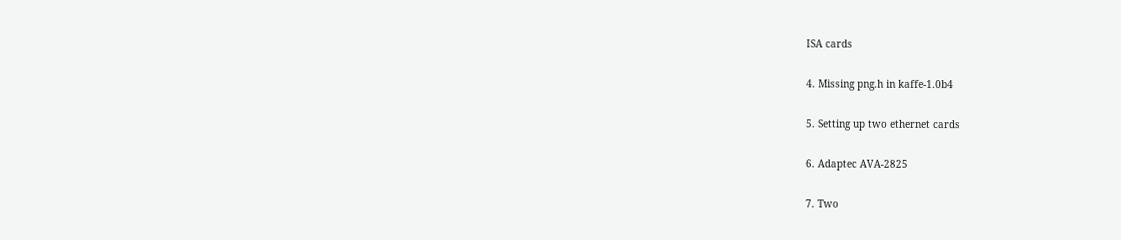ISA cards

4. Missing png.h in kaffe-1.0b4

5. Setting up two ethernet cards

6. Adaptec AVA-2825

7. Two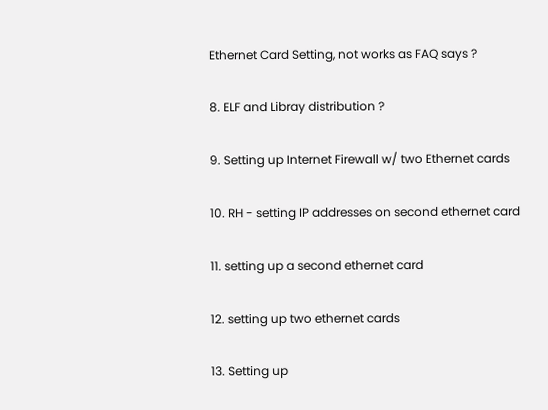Ethernet Card Setting, not works as FAQ says ?

8. ELF and Libray distribution ?

9. Setting up Internet Firewall w/ two Ethernet cards

10. RH - setting IP addresses on second ethernet card

11. setting up a second ethernet card

12. setting up two ethernet cards

13. Setting up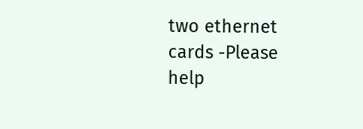two ethernet cards -Please help